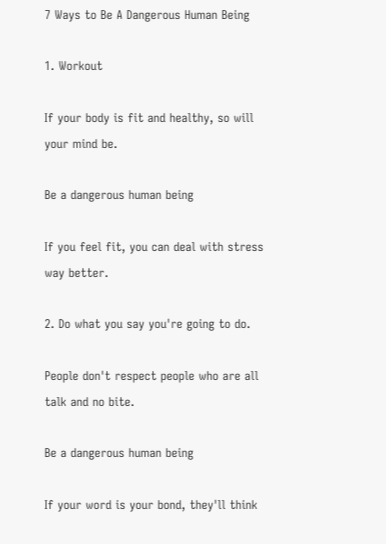7 Ways to Be A Dangerous Human Being

1. Workout

If your body is fit and healthy, so will your mind be.

Be a dangerous human being

If you feel fit, you can deal with stress way better.

2. Do what you say you're going to do.

People don't respect people who are all talk and no bite.

Be a dangerous human being

If your word is your bond, they'll think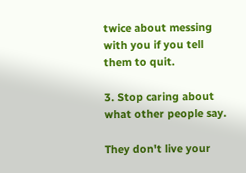twice about messing with you if you tell them to quit.

3. Stop caring about what other people say.

They don't live your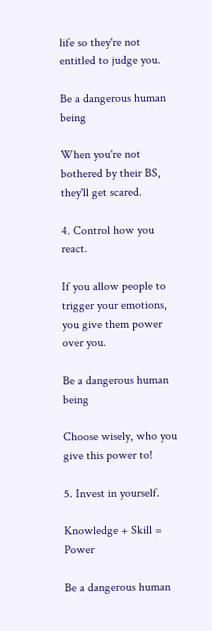life so they're not entitled to judge you.

Be a dangerous human being

When you're not bothered by their BS, they'll get scared.

4. Control how you react.

If you allow people to trigger your emotions, you give them power over you.

Be a dangerous human being

Choose wisely, who you give this power to!

5. Invest in yourself.

Knowledge + Skill = Power

Be a dangerous human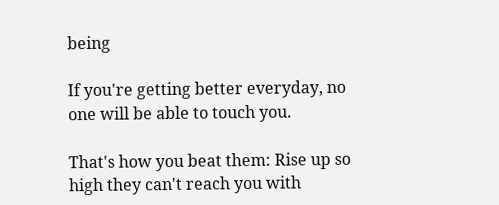being

If you're getting better everyday, no one will be able to touch you.

That's how you beat them: Rise up so high they can't reach you with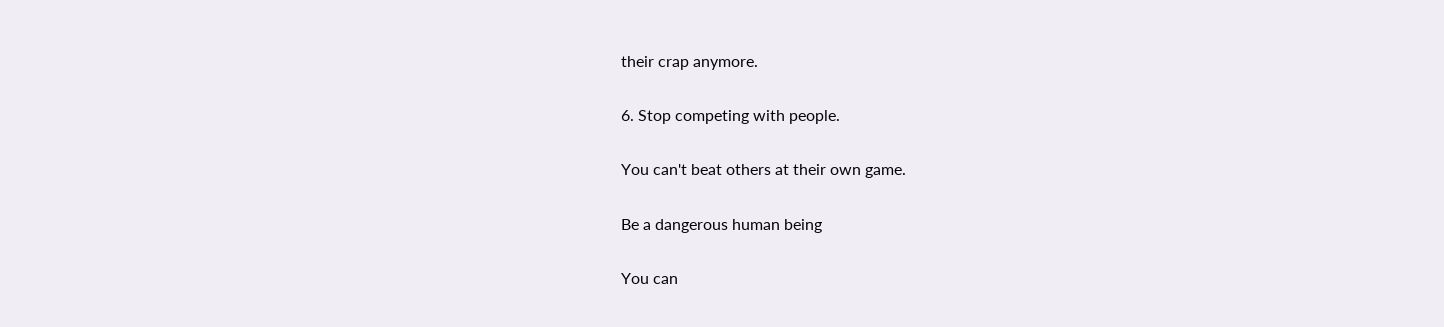their crap anymore.

6. Stop competing with people.

You can't beat others at their own game.

Be a dangerous human being

You can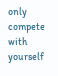only compete with yourself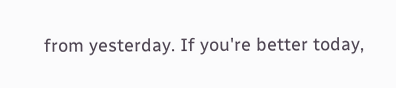from yesterday. If you're better today,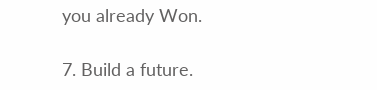you already Won.

7. Build a future.